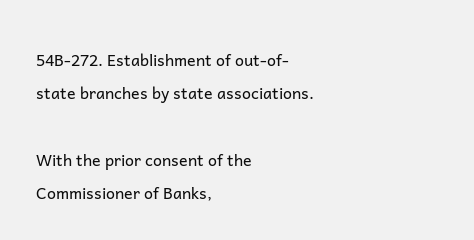54B-272. Establishment of out-of-state branches by state associations.

With the prior consent of the Commissioner of Banks,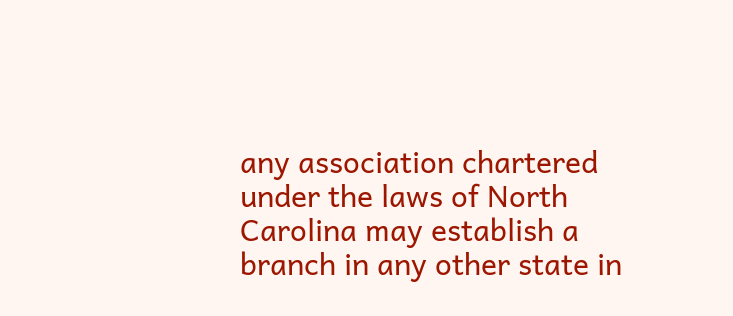any association chartered under the laws of North Carolina may establish a branch in any other state in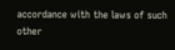accordance with the laws of such other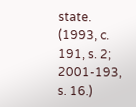state. (1993, c. 191, s. 2; 2001-193, s. 16.)